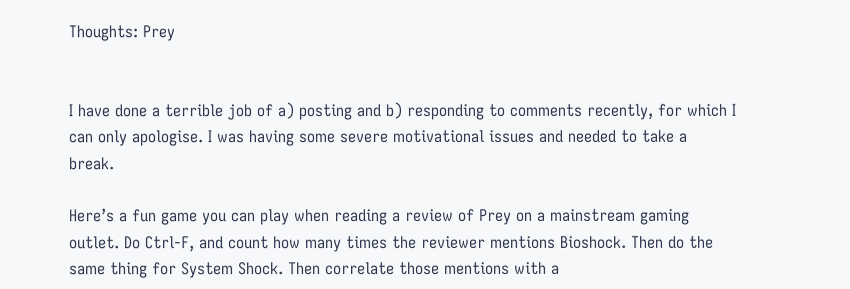Thoughts: Prey


I have done a terrible job of a) posting and b) responding to comments recently, for which I can only apologise. I was having some severe motivational issues and needed to take a break.

Here’s a fun game you can play when reading a review of Prey on a mainstream gaming outlet. Do Ctrl-F, and count how many times the reviewer mentions Bioshock. Then do the same thing for System Shock. Then correlate those mentions with a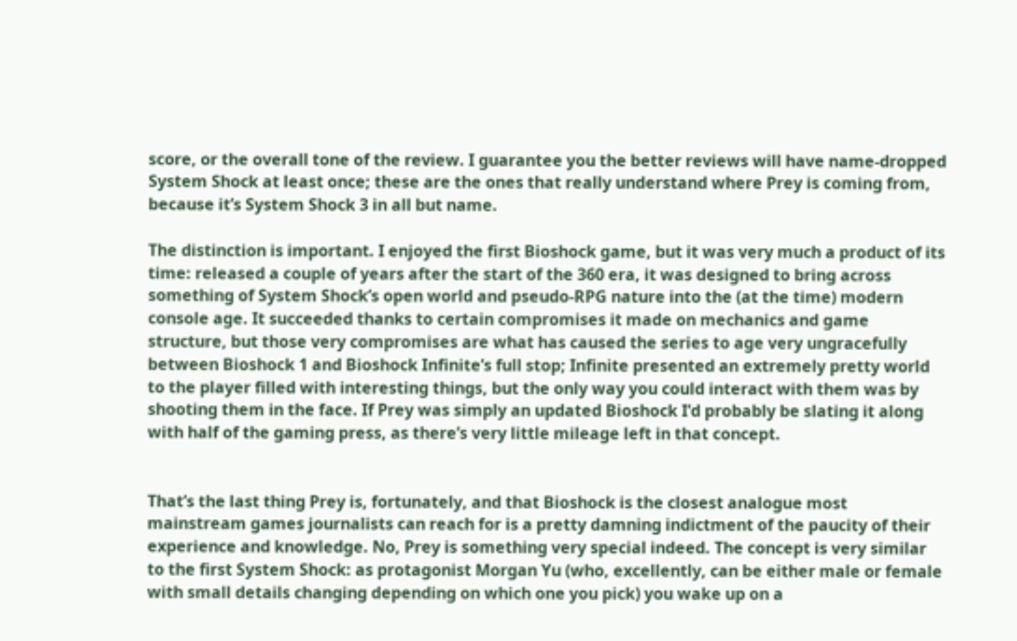score, or the overall tone of the review. I guarantee you the better reviews will have name-dropped System Shock at least once; these are the ones that really understand where Prey is coming from, because it’s System Shock 3 in all but name.

The distinction is important. I enjoyed the first Bioshock game, but it was very much a product of its time: released a couple of years after the start of the 360 era, it was designed to bring across something of System Shock’s open world and pseudo-RPG nature into the (at the time) modern console age. It succeeded thanks to certain compromises it made on mechanics and game structure, but those very compromises are what has caused the series to age very ungracefully between Bioshock 1 and Bioshock Infinite’s full stop; Infinite presented an extremely pretty world to the player filled with interesting things, but the only way you could interact with them was by shooting them in the face. If Prey was simply an updated Bioshock I’d probably be slating it along with half of the gaming press, as there’s very little mileage left in that concept.


That’s the last thing Prey is, fortunately, and that Bioshock is the closest analogue most mainstream games journalists can reach for is a pretty damning indictment of the paucity of their experience and knowledge. No, Prey is something very special indeed. The concept is very similar to the first System Shock: as protagonist Morgan Yu (who, excellently, can be either male or female with small details changing depending on which one you pick) you wake up on a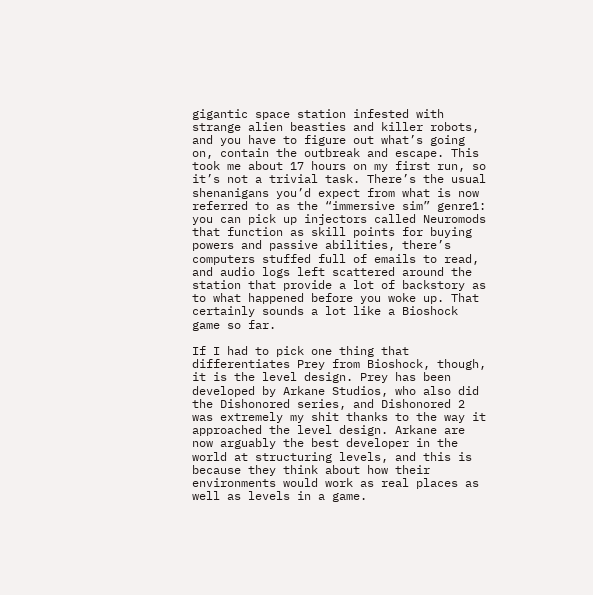gigantic space station infested with strange alien beasties and killer robots, and you have to figure out what’s going on, contain the outbreak and escape. This took me about 17 hours on my first run, so it’s not a trivial task. There’s the usual shenanigans you’d expect from what is now referred to as the “immersive sim” genre1: you can pick up injectors called Neuromods that function as skill points for buying powers and passive abilities, there’s computers stuffed full of emails to read, and audio logs left scattered around the station that provide a lot of backstory as to what happened before you woke up. That certainly sounds a lot like a Bioshock game so far.

If I had to pick one thing that differentiates Prey from Bioshock, though, it is the level design. Prey has been developed by Arkane Studios, who also did the Dishonored series, and Dishonored 2 was extremely my shit thanks to the way it approached the level design. Arkane are now arguably the best developer in the world at structuring levels, and this is because they think about how their environments would work as real places as well as levels in a game.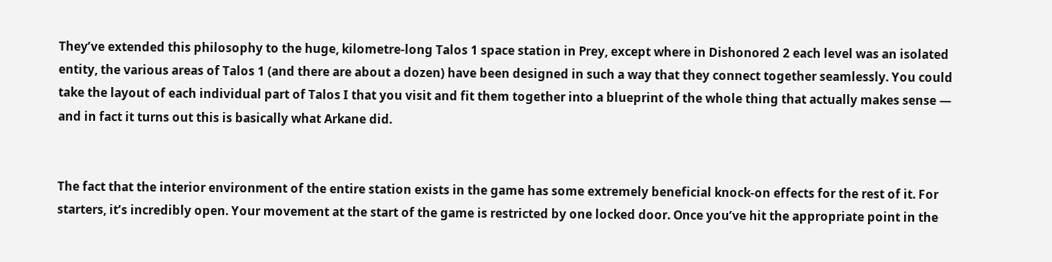They’ve extended this philosophy to the huge, kilometre-long Talos 1 space station in Prey, except where in Dishonored 2 each level was an isolated entity, the various areas of Talos 1 (and there are about a dozen) have been designed in such a way that they connect together seamlessly. You could take the layout of each individual part of Talos I that you visit and fit them together into a blueprint of the whole thing that actually makes sense — and in fact it turns out this is basically what Arkane did.


The fact that the interior environment of the entire station exists in the game has some extremely beneficial knock-on effects for the rest of it. For starters, it’s incredibly open. Your movement at the start of the game is restricted by one locked door. Once you’ve hit the appropriate point in the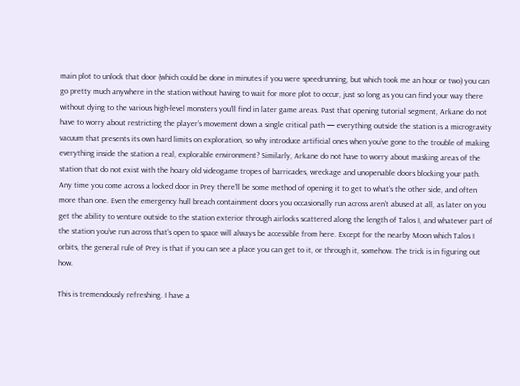main plot to unlock that door (which could be done in minutes if you were speedrunning, but which took me an hour or two) you can go pretty much anywhere in the station without having to wait for more plot to occur, just so long as you can find your way there without dying to the various high-level monsters you’ll find in later game areas. Past that opening tutorial segment, Arkane do not have to worry about restricting the player’s movement down a single critical path — everything outside the station is a microgravity vacuum that presents its own hard limits on exploration, so why introduce artificial ones when you’ve gone to the trouble of making everything inside the station a real, explorable environment? Similarly, Arkane do not have to worry about masking areas of the station that do not exist with the hoary old videogame tropes of barricades, wreckage and unopenable doors blocking your path. Any time you come across a locked door in Prey there’ll be some method of opening it to get to what’s the other side, and often more than one. Even the emergency hull breach containment doors you occasionally run across aren’t abused at all, as later on you get the ability to venture outside to the station exterior through airlocks scattered along the length of Talos I, and whatever part of the station you’ve run across that’s open to space will always be accessible from here. Except for the nearby Moon which Talos I orbits, the general rule of Prey is that if you can see a place you can get to it, or through it, somehow. The trick is in figuring out how.

This is tremendously refreshing. I have a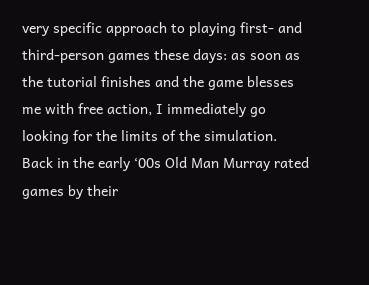very specific approach to playing first- and third-person games these days: as soon as the tutorial finishes and the game blesses me with free action, I immediately go looking for the limits of the simulation. Back in the early ‘00s Old Man Murray rated games by their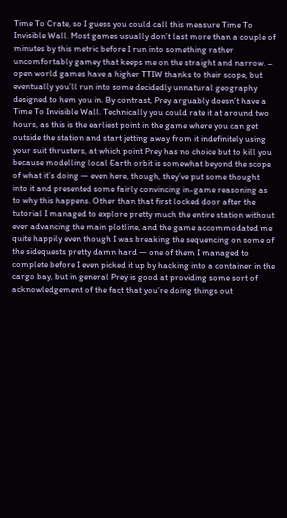Time To Crate, so I guess you could call this measure Time To Invisible Wall. Most games usually don’t last more than a couple of minutes by this metric before I run into something rather uncomfortably gamey that keeps me on the straight and narrow. – open world games have a higher TTIW thanks to their scope, but eventually you’ll run into some decidedly unnatural geography designed to hem you in. By contrast, Prey arguably doesn’t have a Time To Invisible Wall. Technically you could rate it at around two hours, as this is the earliest point in the game where you can get outside the station and start jetting away from it indefinitely using your suit thrusters, at which point Prey has no choice but to kill you because modelling local Earth orbit is somewhat beyond the scope of what it’s doing — even here, though, they’ve put some thought into it and presented some fairly convincing in-game reasoning as to why this happens. Other than that first locked door after the tutorial I managed to explore pretty much the entire station without ever advancing the main plotline, and the game accommodated me quite happily even though I was breaking the sequencing on some of the sidequests pretty damn hard — one of them I managed to complete before I even picked it up by hacking into a container in the cargo bay, but in general Prey is good at providing some sort of acknowledgement of the fact that you’re doing things out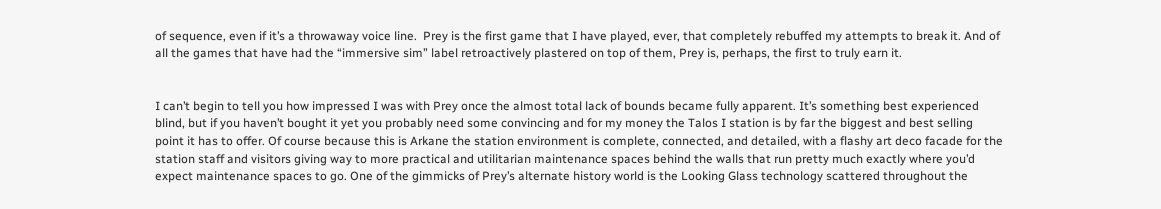of sequence, even if it’s a throwaway voice line.  Prey is the first game that I have played, ever, that completely rebuffed my attempts to break it. And of all the games that have had the “immersive sim” label retroactively plastered on top of them, Prey is, perhaps, the first to truly earn it.


I can’t begin to tell you how impressed I was with Prey once the almost total lack of bounds became fully apparent. It’s something best experienced blind, but if you haven’t bought it yet you probably need some convincing and for my money the Talos I station is by far the biggest and best selling point it has to offer. Of course because this is Arkane the station environment is complete, connected, and detailed, with a flashy art deco facade for the station staff and visitors giving way to more practical and utilitarian maintenance spaces behind the walls that run pretty much exactly where you’d expect maintenance spaces to go. One of the gimmicks of Prey’s alternate history world is the Looking Glass technology scattered throughout the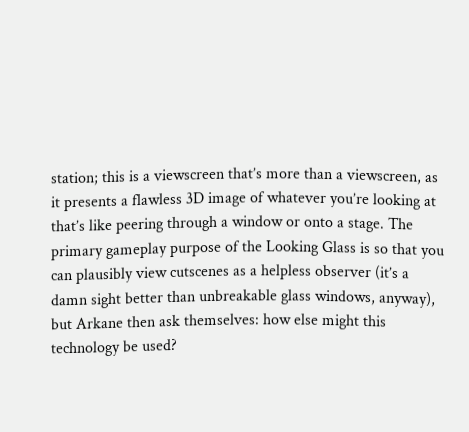station; this is a viewscreen that’s more than a viewscreen, as it presents a flawless 3D image of whatever you’re looking at that’s like peering through a window or onto a stage. The primary gameplay purpose of the Looking Glass is so that you can plausibly view cutscenes as a helpless observer (it’s a damn sight better than unbreakable glass windows, anyway), but Arkane then ask themselves: how else might this technology be used?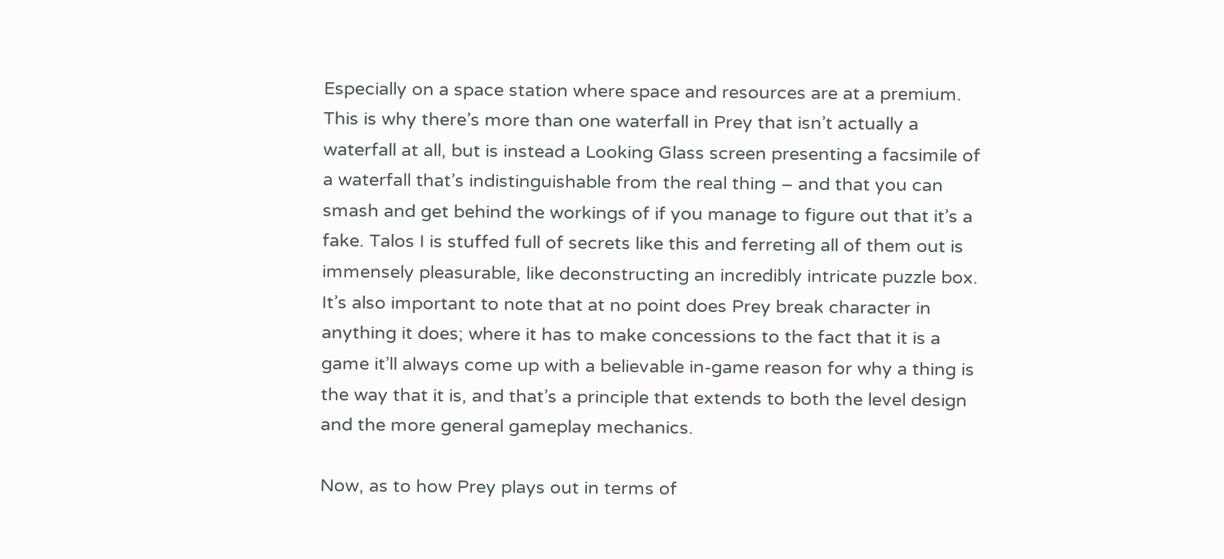Especially on a space station where space and resources are at a premium. This is why there’s more than one waterfall in Prey that isn’t actually a waterfall at all, but is instead a Looking Glass screen presenting a facsimile of a waterfall that’s indistinguishable from the real thing – and that you can smash and get behind the workings of if you manage to figure out that it’s a fake. Talos I is stuffed full of secrets like this and ferreting all of them out is immensely pleasurable, like deconstructing an incredibly intricate puzzle box. It’s also important to note that at no point does Prey break character in anything it does; where it has to make concessions to the fact that it is a game it’ll always come up with a believable in-game reason for why a thing is the way that it is, and that’s a principle that extends to both the level design and the more general gameplay mechanics.

Now, as to how Prey plays out in terms of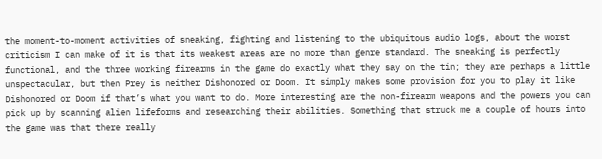the moment-to-moment activities of sneaking, fighting and listening to the ubiquitous audio logs, about the worst criticism I can make of it is that its weakest areas are no more than genre standard. The sneaking is perfectly functional, and the three working firearms in the game do exactly what they say on the tin; they are perhaps a little unspectacular, but then Prey is neither Dishonored or Doom. It simply makes some provision for you to play it like Dishonored or Doom if that’s what you want to do. More interesting are the non-firearm weapons and the powers you can pick up by scanning alien lifeforms and researching their abilities. Something that struck me a couple of hours into the game was that there really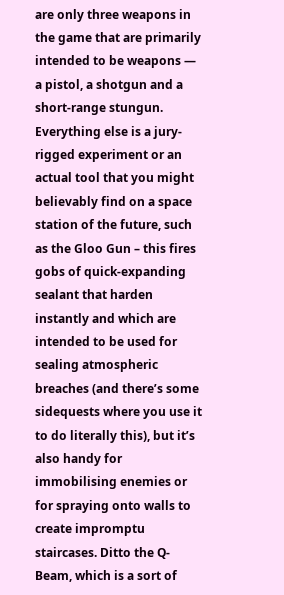are only three weapons in the game that are primarily intended to be weapons — a pistol, a shotgun and a short-range stungun. Everything else is a jury-rigged experiment or an actual tool that you might believably find on a space station of the future, such as the Gloo Gun – this fires gobs of quick-expanding sealant that harden instantly and which are intended to be used for sealing atmospheric breaches (and there’s some sidequests where you use it to do literally this), but it’s also handy for immobilising enemies or for spraying onto walls to create impromptu staircases. Ditto the Q-Beam, which is a sort of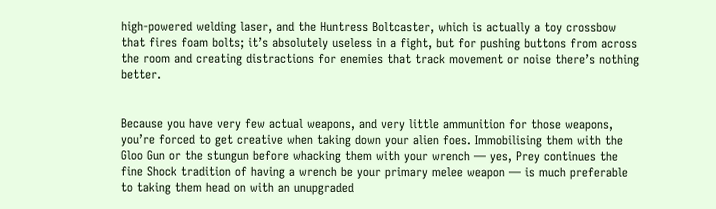high-powered welding laser, and the Huntress Boltcaster, which is actually a toy crossbow that fires foam bolts; it’s absolutely useless in a fight, but for pushing buttons from across the room and creating distractions for enemies that track movement or noise there’s nothing better.


Because you have very few actual weapons, and very little ammunition for those weapons, you’re forced to get creative when taking down your alien foes. Immobilising them with the Gloo Gun or the stungun before whacking them with your wrench — yes, Prey continues the fine Shock tradition of having a wrench be your primary melee weapon — is much preferable to taking them head on with an unupgraded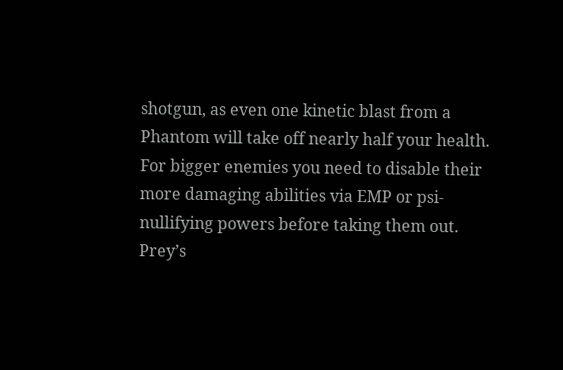shotgun, as even one kinetic blast from a Phantom will take off nearly half your health. For bigger enemies you need to disable their more damaging abilities via EMP or psi-nullifying powers before taking them out. Prey’s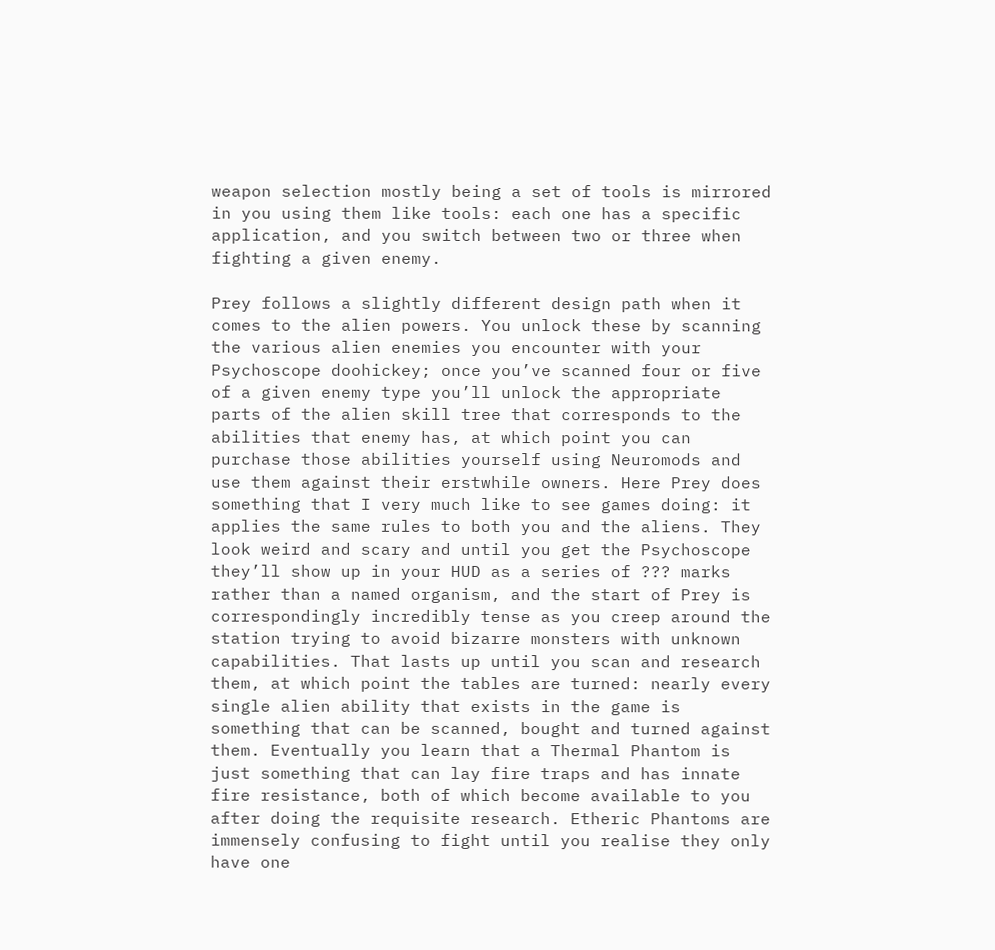weapon selection mostly being a set of tools is mirrored in you using them like tools: each one has a specific application, and you switch between two or three when fighting a given enemy.

Prey follows a slightly different design path when it comes to the alien powers. You unlock these by scanning the various alien enemies you encounter with your Psychoscope doohickey; once you’ve scanned four or five of a given enemy type you’ll unlock the appropriate parts of the alien skill tree that corresponds to the abilities that enemy has, at which point you can purchase those abilities yourself using Neuromods and use them against their erstwhile owners. Here Prey does something that I very much like to see games doing: it applies the same rules to both you and the aliens. They look weird and scary and until you get the Psychoscope they’ll show up in your HUD as a series of ??? marks rather than a named organism, and the start of Prey is correspondingly incredibly tense as you creep around the station trying to avoid bizarre monsters with unknown capabilities. That lasts up until you scan and research them, at which point the tables are turned: nearly every single alien ability that exists in the game is something that can be scanned, bought and turned against them. Eventually you learn that a Thermal Phantom is just something that can lay fire traps and has innate fire resistance, both of which become available to you after doing the requisite research. Etheric Phantoms are immensely confusing to fight until you realise they only have one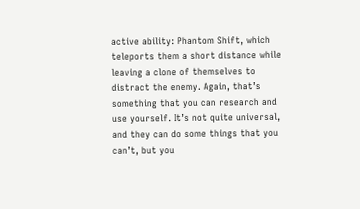active ability: Phantom Shift, which teleports them a short distance while leaving a clone of themselves to distract the enemy. Again, that’s something that you can research and use yourself. It’s not quite universal, and they can do some things that you can’t, but you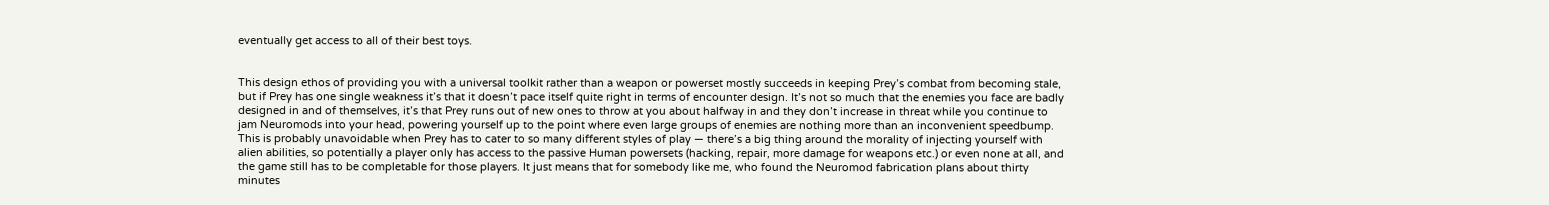eventually get access to all of their best toys.


This design ethos of providing you with a universal toolkit rather than a weapon or powerset mostly succeeds in keeping Prey’s combat from becoming stale, but if Prey has one single weakness it’s that it doesn’t pace itself quite right in terms of encounter design. It’s not so much that the enemies you face are badly designed in and of themselves, it’s that Prey runs out of new ones to throw at you about halfway in and they don’t increase in threat while you continue to jam Neuromods into your head, powering yourself up to the point where even large groups of enemies are nothing more than an inconvenient speedbump. This is probably unavoidable when Prey has to cater to so many different styles of play — there’s a big thing around the morality of injecting yourself with alien abilities, so potentially a player only has access to the passive Human powersets (hacking, repair, more damage for weapons etc.) or even none at all, and the game still has to be completable for those players. It just means that for somebody like me, who found the Neuromod fabrication plans about thirty minutes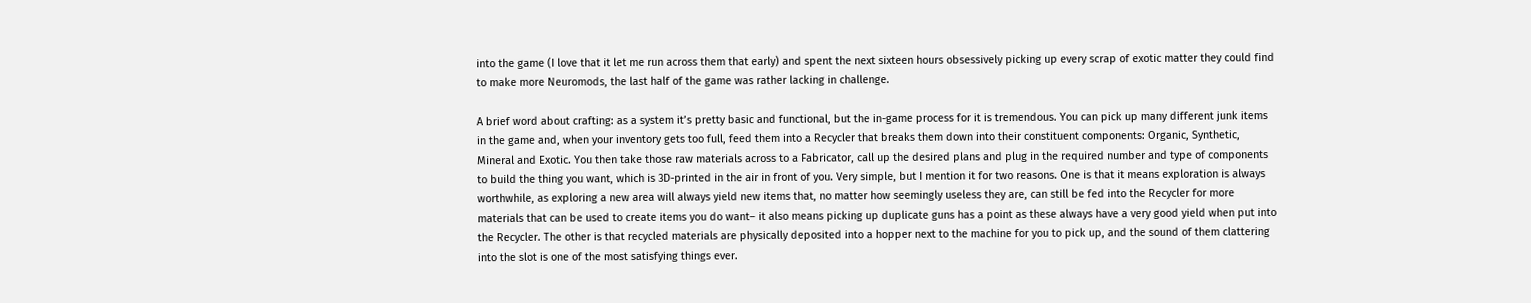into the game (I love that it let me run across them that early) and spent the next sixteen hours obsessively picking up every scrap of exotic matter they could find to make more Neuromods, the last half of the game was rather lacking in challenge.

A brief word about crafting: as a system it’s pretty basic and functional, but the in-game process for it is tremendous. You can pick up many different junk items in the game and, when your inventory gets too full, feed them into a Recycler that breaks them down into their constituent components: Organic, Synthetic, Mineral and Exotic. You then take those raw materials across to a Fabricator, call up the desired plans and plug in the required number and type of components to build the thing you want, which is 3D-printed in the air in front of you. Very simple, but I mention it for two reasons. One is that it means exploration is always worthwhile, as exploring a new area will always yield new items that, no matter how seemingly useless they are, can still be fed into the Recycler for more materials that can be used to create items you do want– it also means picking up duplicate guns has a point as these always have a very good yield when put into the Recycler. The other is that recycled materials are physically deposited into a hopper next to the machine for you to pick up, and the sound of them clattering into the slot is one of the most satisfying things ever.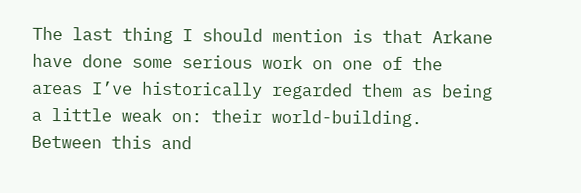The last thing I should mention is that Arkane have done some serious work on one of the areas I’ve historically regarded them as being a little weak on: their world-building. Between this and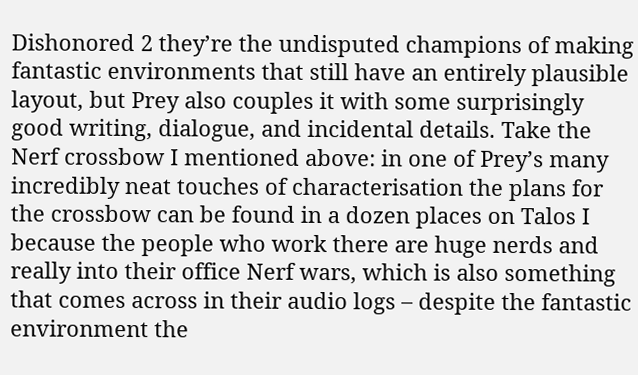Dishonored 2 they’re the undisputed champions of making fantastic environments that still have an entirely plausible layout, but Prey also couples it with some surprisingly good writing, dialogue, and incidental details. Take the Nerf crossbow I mentioned above: in one of Prey’s many incredibly neat touches of characterisation the plans for the crossbow can be found in a dozen places on Talos I because the people who work there are huge nerds and really into their office Nerf wars, which is also something that comes across in their audio logs – despite the fantastic environment the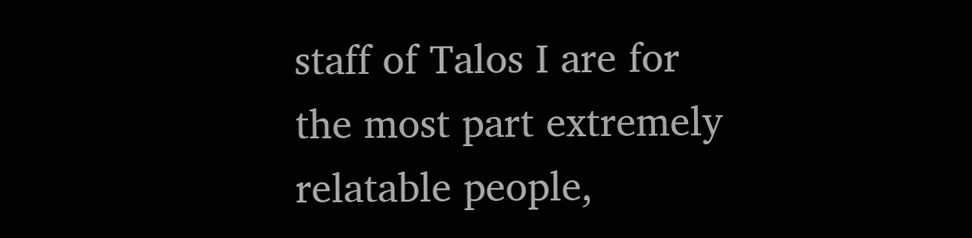staff of Talos I are for the most part extremely relatable people,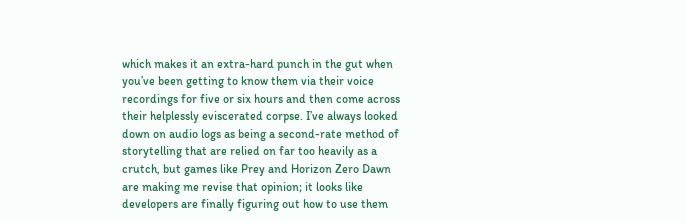which makes it an extra-hard punch in the gut when you’ve been getting to know them via their voice recordings for five or six hours and then come across their helplessly eviscerated corpse. I’ve always looked down on audio logs as being a second-rate method of storytelling that are relied on far too heavily as a crutch, but games like Prey and Horizon Zero Dawn are making me revise that opinion; it looks like developers are finally figuring out how to use them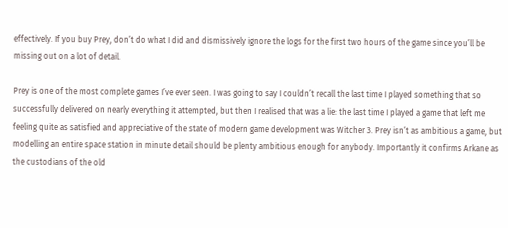effectively. If you buy Prey, don’t do what I did and dismissively ignore the logs for the first two hours of the game since you’ll be missing out on a lot of detail.

Prey is one of the most complete games I’ve ever seen. I was going to say I couldn’t recall the last time I played something that so successfully delivered on nearly everything it attempted, but then I realised that was a lie: the last time I played a game that left me feeling quite as satisfied and appreciative of the state of modern game development was Witcher 3. Prey isn’t as ambitious a game, but modelling an entire space station in minute detail should be plenty ambitious enough for anybody. Importantly it confirms Arkane as the custodians of the old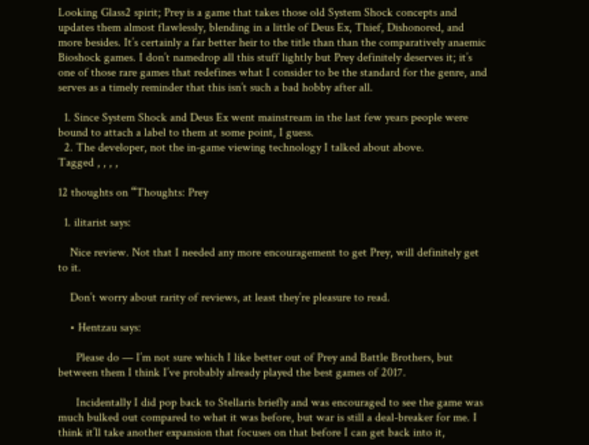Looking Glass2 spirit; Prey is a game that takes those old System Shock concepts and updates them almost flawlessly, blending in a little of Deus Ex, Thief, Dishonored, and more besides. It’s certainly a far better heir to the title than than the comparatively anaemic Bioshock games. I don’t namedrop all this stuff lightly but Prey definitely deserves it; it’s one of those rare games that redefines what I consider to be the standard for the genre, and serves as a timely reminder that this isn’t such a bad hobby after all.

  1. Since System Shock and Deus Ex went mainstream in the last few years people were bound to attach a label to them at some point, I guess.
  2. The developer, not the in-game viewing technology I talked about above.
Tagged , , , ,

12 thoughts on “Thoughts: Prey

  1. ilitarist says:

    Nice review. Not that I needed any more encouragement to get Prey, will definitely get to it.

    Don’t worry about rarity of reviews, at least they’re pleasure to read.

    • Hentzau says:

      Please do — I’m not sure which I like better out of Prey and Battle Brothers, but between them I think I’ve probably already played the best games of 2017.

      Incidentally I did pop back to Stellaris briefly and was encouraged to see the game was much bulked out compared to what it was before, but war is still a deal-breaker for me. I think it’ll take another expansion that focuses on that before I can get back into it,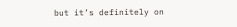but it’s definitely on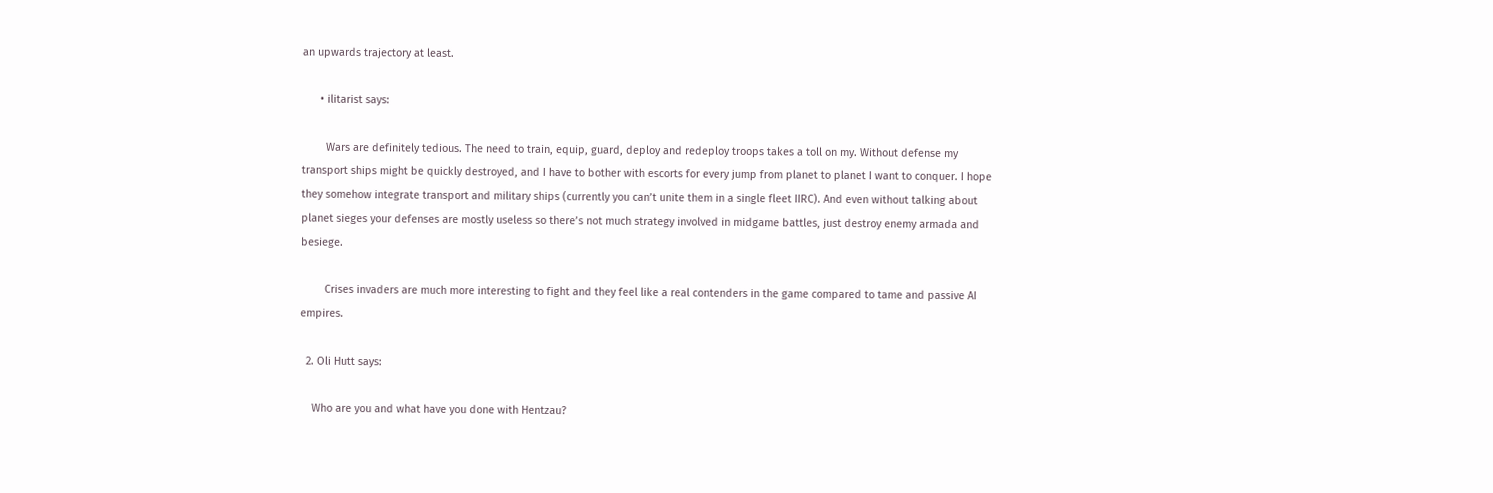an upwards trajectory at least.

      • ilitarist says:

        Wars are definitely tedious. The need to train, equip, guard, deploy and redeploy troops takes a toll on my. Without defense my transport ships might be quickly destroyed, and I have to bother with escorts for every jump from planet to planet I want to conquer. I hope they somehow integrate transport and military ships (currently you can’t unite them in a single fleet IIRC). And even without talking about planet sieges your defenses are mostly useless so there’s not much strategy involved in midgame battles, just destroy enemy armada and besiege.

        Crises invaders are much more interesting to fight and they feel like a real contenders in the game compared to tame and passive AI empires.

  2. Oli Hutt says:

    Who are you and what have you done with Hentzau?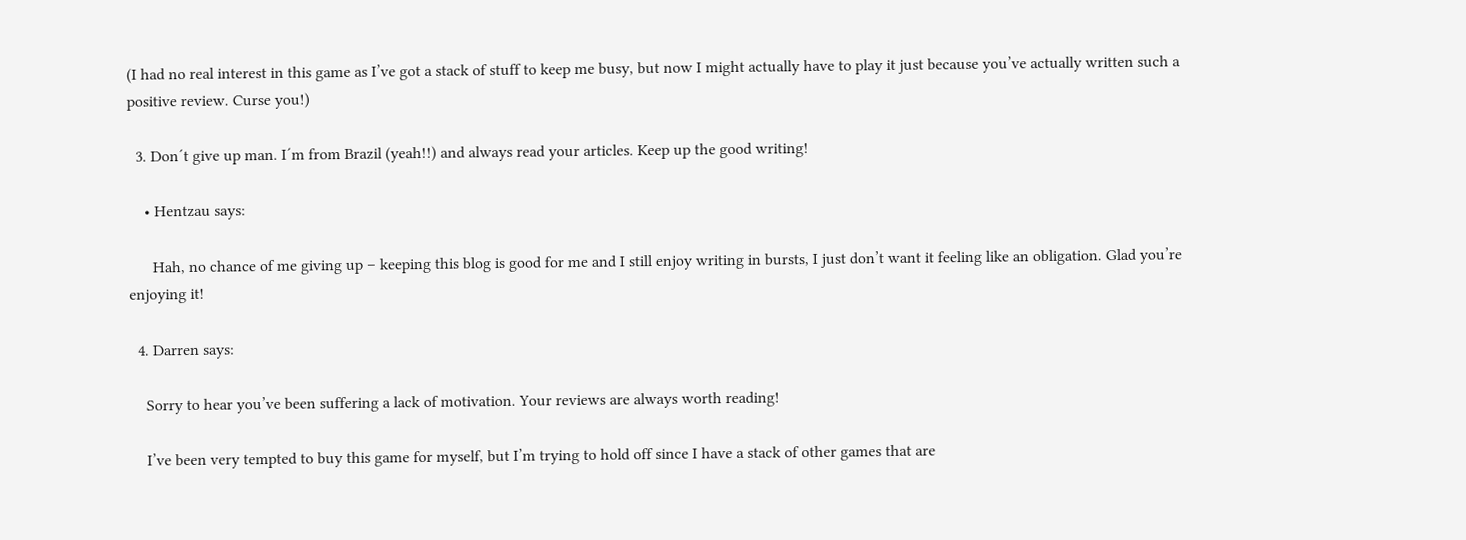(I had no real interest in this game as I’ve got a stack of stuff to keep me busy, but now I might actually have to play it just because you’ve actually written such a positive review. Curse you!)

  3. Don´t give up man. I´m from Brazil (yeah!!) and always read your articles. Keep up the good writing!

    • Hentzau says:

      Hah, no chance of me giving up – keeping this blog is good for me and I still enjoy writing in bursts, I just don’t want it feeling like an obligation. Glad you’re enjoying it!

  4. Darren says:

    Sorry to hear you’ve been suffering a lack of motivation. Your reviews are always worth reading!

    I’ve been very tempted to buy this game for myself, but I’m trying to hold off since I have a stack of other games that are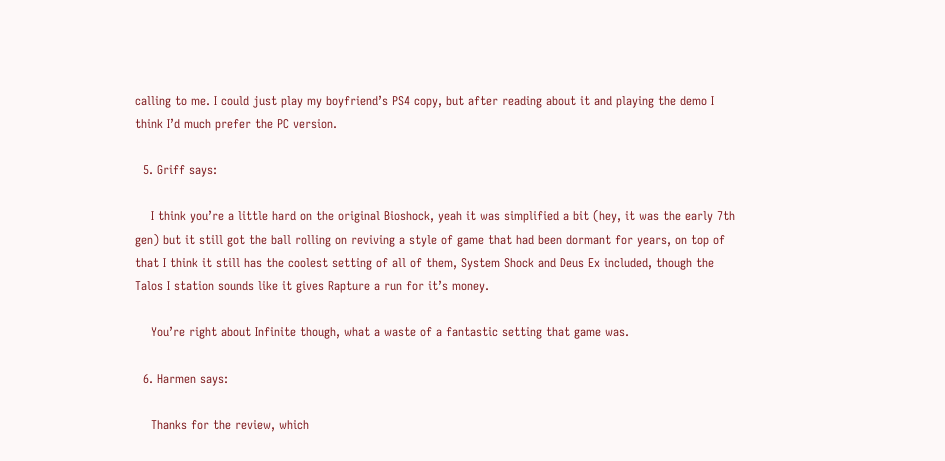calling to me. I could just play my boyfriend’s PS4 copy, but after reading about it and playing the demo I think I’d much prefer the PC version.

  5. Griff says:

    I think you’re a little hard on the original Bioshock, yeah it was simplified a bit (hey, it was the early 7th gen) but it still got the ball rolling on reviving a style of game that had been dormant for years, on top of that I think it still has the coolest setting of all of them, System Shock and Deus Ex included, though the Talos I station sounds like it gives Rapture a run for it’s money.

    You’re right about Infinite though, what a waste of a fantastic setting that game was.

  6. Harmen says:

    Thanks for the review, which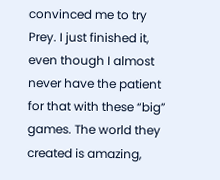convinced me to try Prey. I just finished it, even though I almost never have the patient for that with these “big” games. The world they created is amazing,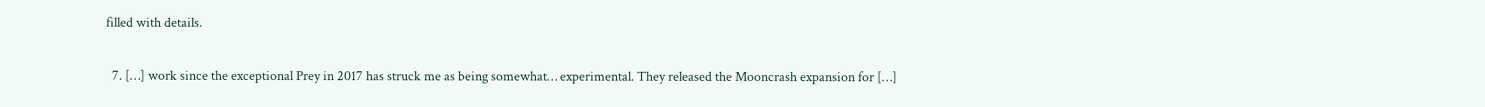filled with details.

  7. […] work since the exceptional Prey in 2017 has struck me as being somewhat… experimental. They released the Mooncrash expansion for […]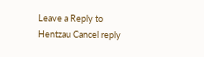Leave a Reply to Hentzau Cancel reply